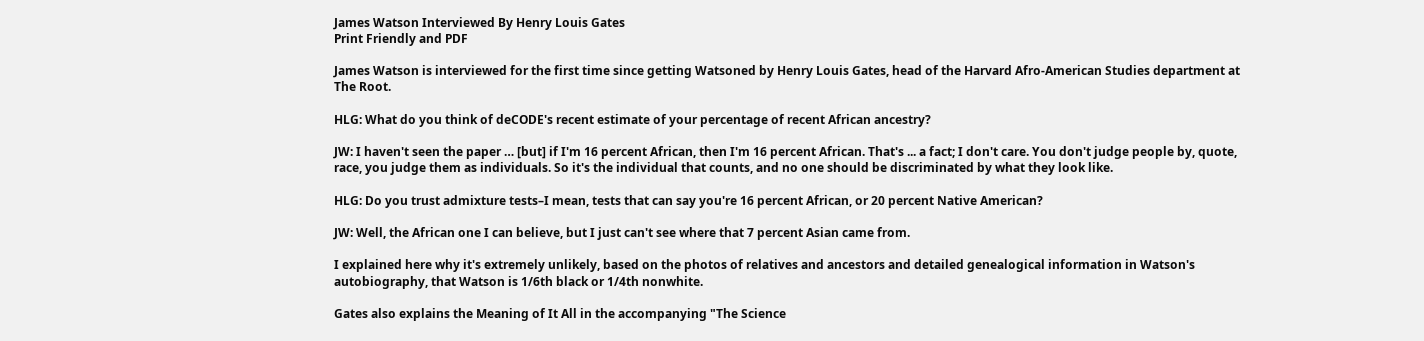James Watson Interviewed By Henry Louis Gates
Print Friendly and PDF

James Watson is interviewed for the first time since getting Watsoned by Henry Louis Gates, head of the Harvard Afro-American Studies department at The Root.

HLG: What do you think of deCODE's recent estimate of your percentage of recent African ancestry?

JW: I haven't seen the paper … [but] if I'm 16 percent African, then I'm 16 percent African. That's ... a fact; I don't care. You don't judge people by, quote, race, you judge them as individuals. So it's the individual that counts, and no one should be discriminated by what they look like.

HLG: Do you trust admixture tests–I mean, tests that can say you're 16 percent African, or 20 percent Native American?

JW: Well, the African one I can believe, but I just can't see where that 7 percent Asian came from.

I explained here why it's extremely unlikely, based on the photos of relatives and ancestors and detailed genealogical information in Watson's autobiography, that Watson is 1/6th black or 1/4th nonwhite.

Gates also explains the Meaning of It All in the accompanying "The Science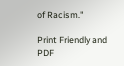of Racism."

Print Friendly and PDF